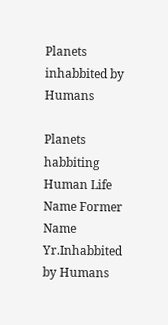Planets inhabbited by Humans

Planets habbiting Human Life
Name Former Name Yr.Inhabbited by Humans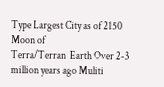Type Largest City as of 2150 Moon of
Terra/Terran  Earth Over 2-3 million years ago Muliti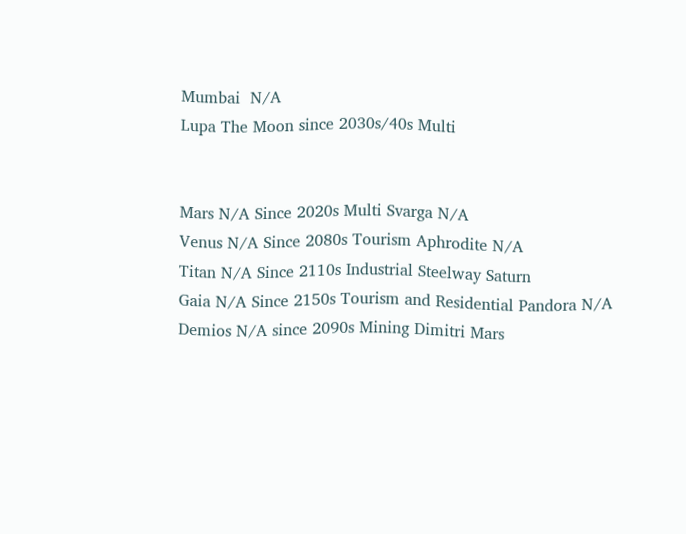Mumbai  N/A
Lupa The Moon since 2030s/40s Multi


Mars N/A Since 2020s Multi Svarga N/A
Venus N/A Since 2080s Tourism Aphrodite N/A
Titan N/A Since 2110s Industrial Steelway Saturn
Gaia N/A Since 2150s Tourism and Residential Pandora N/A
Demios N/A since 2090s Mining Dimitri Mars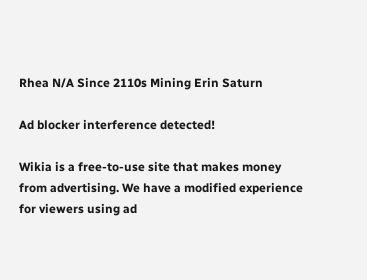Rhea N/A Since 2110s Mining Erin Saturn

Ad blocker interference detected!

Wikia is a free-to-use site that makes money from advertising. We have a modified experience for viewers using ad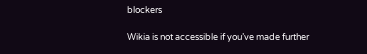blockers

Wikia is not accessible if you’ve made further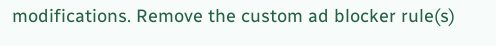modifications. Remove the custom ad blocker rule(s)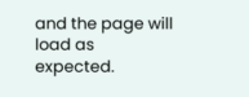and the page will load as expected.